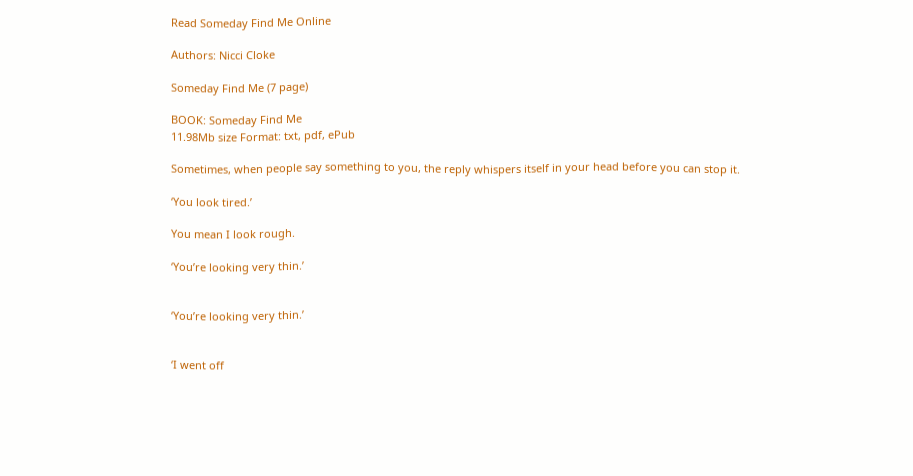Read Someday Find Me Online

Authors: Nicci Cloke

Someday Find Me (7 page)

BOOK: Someday Find Me
11.98Mb size Format: txt, pdf, ePub

Sometimes, when people say something to you, the reply whispers itself in your head before you can stop it.

‘You look tired.’

You mean I look rough.

‘You’re looking very thin.’


‘You’re looking very thin.’


‘I went off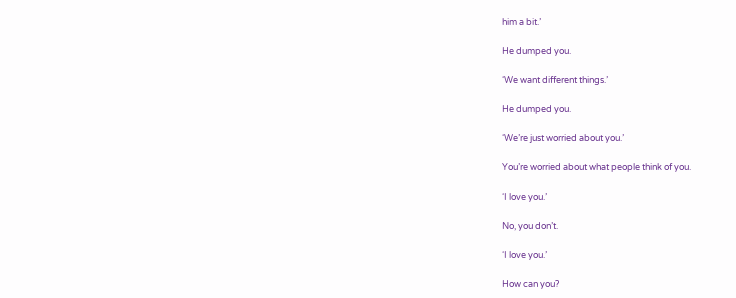him a bit.’

He dumped you.

‘We want different things.’

He dumped you.

‘We’re just worried about you.’

You’re worried about what people think of you.

‘I love you.’

No, you don’t.

‘I love you.’

How can you?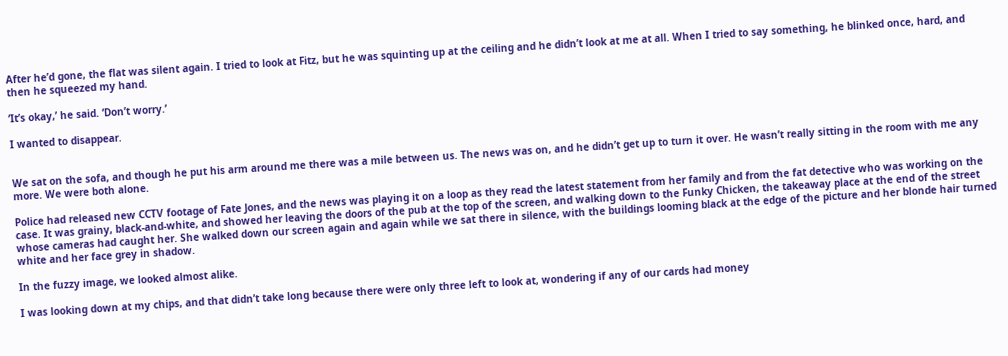After he’d gone, the flat was silent again. I tried to look at Fitz, but he was squinting up at the ceiling and he didn’t look at me at all. When I tried to say something, he blinked once, hard, and then he squeezed my hand.

‘It’s okay,’ he said. ‘Don’t worry.’

I wanted to disappear.


We sat on the sofa, and though he put his arm around me there was a mile between us. The news was on, and he didn’t get up to turn it over. He wasn’t really sitting in the room with me any more. We were both alone.

Police had released new CCTV footage of Fate Jones, and the news was playing it on a loop as they read the latest statement from her family and from the fat detective who was working on the case. It was grainy, black-and-white, and showed her leaving the doors of the pub at the top of the screen, and walking down to the Funky Chicken, the takeaway place at the end of the street whose cameras had caught her. She walked down our screen again and again while we sat there in silence, with the buildings looming black at the edge of the picture and her blonde hair turned white and her face grey in shadow.

In the fuzzy image, we looked almost alike.

I was looking down at my chips, and that didn’t take long because there were only three left to look at, wondering if any of our cards had money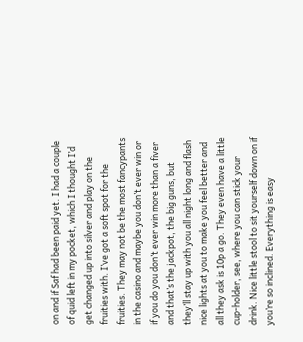on and if Saf had been paid yet. I had a couple of quid left in my pocket, which I thought I’d get changed up into silver and play on the fruities with. I’ve got a soft spot for the fruities. They may not be the most fancypants in the casino and maybe you don’t ever win or if you do you don’t ever win more than a fiver and that’s the jackpot, the big guns, but they’ll stay up with you all night long and flash nice lights at you to make you feel better and all they ask is 10p a go. They even have a little cup-holder, see, where you can stick your drink. Nice little stool to sit yourself down on if you’re so inclined. Everything is easy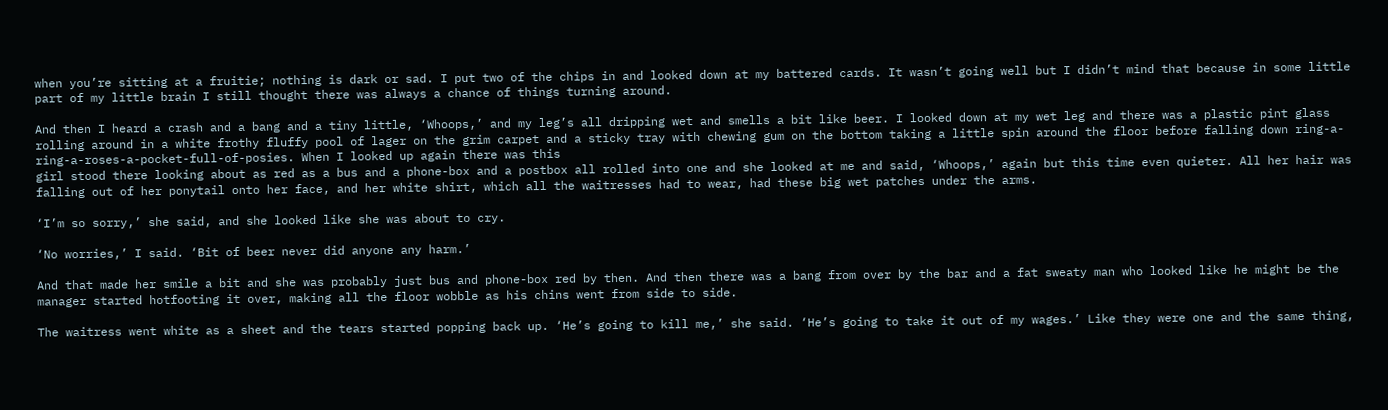when you’re sitting at a fruitie; nothing is dark or sad. I put two of the chips in and looked down at my battered cards. It wasn’t going well but I didn’t mind that because in some little part of my little brain I still thought there was always a chance of things turning around.

And then I heard a crash and a bang and a tiny little, ‘Whoops,’ and my leg’s all dripping wet and smells a bit like beer. I looked down at my wet leg and there was a plastic pint glass rolling around in a white frothy fluffy pool of lager on the grim carpet and a sticky tray with chewing gum on the bottom taking a little spin around the floor before falling down ring-a-ring-a-roses-a-pocket-full-of-posies. When I looked up again there was this
girl stood there looking about as red as a bus and a phone-box and a postbox all rolled into one and she looked at me and said, ‘Whoops,’ again but this time even quieter. All her hair was falling out of her ponytail onto her face, and her white shirt, which all the waitresses had to wear, had these big wet patches under the arms.

‘I’m so sorry,’ she said, and she looked like she was about to cry.

‘No worries,’ I said. ‘Bit of beer never did anyone any harm.’

And that made her smile a bit and she was probably just bus and phone-box red by then. And then there was a bang from over by the bar and a fat sweaty man who looked like he might be the manager started hotfooting it over, making all the floor wobble as his chins went from side to side.

The waitress went white as a sheet and the tears started popping back up. ‘He’s going to kill me,’ she said. ‘He’s going to take it out of my wages.’ Like they were one and the same thing,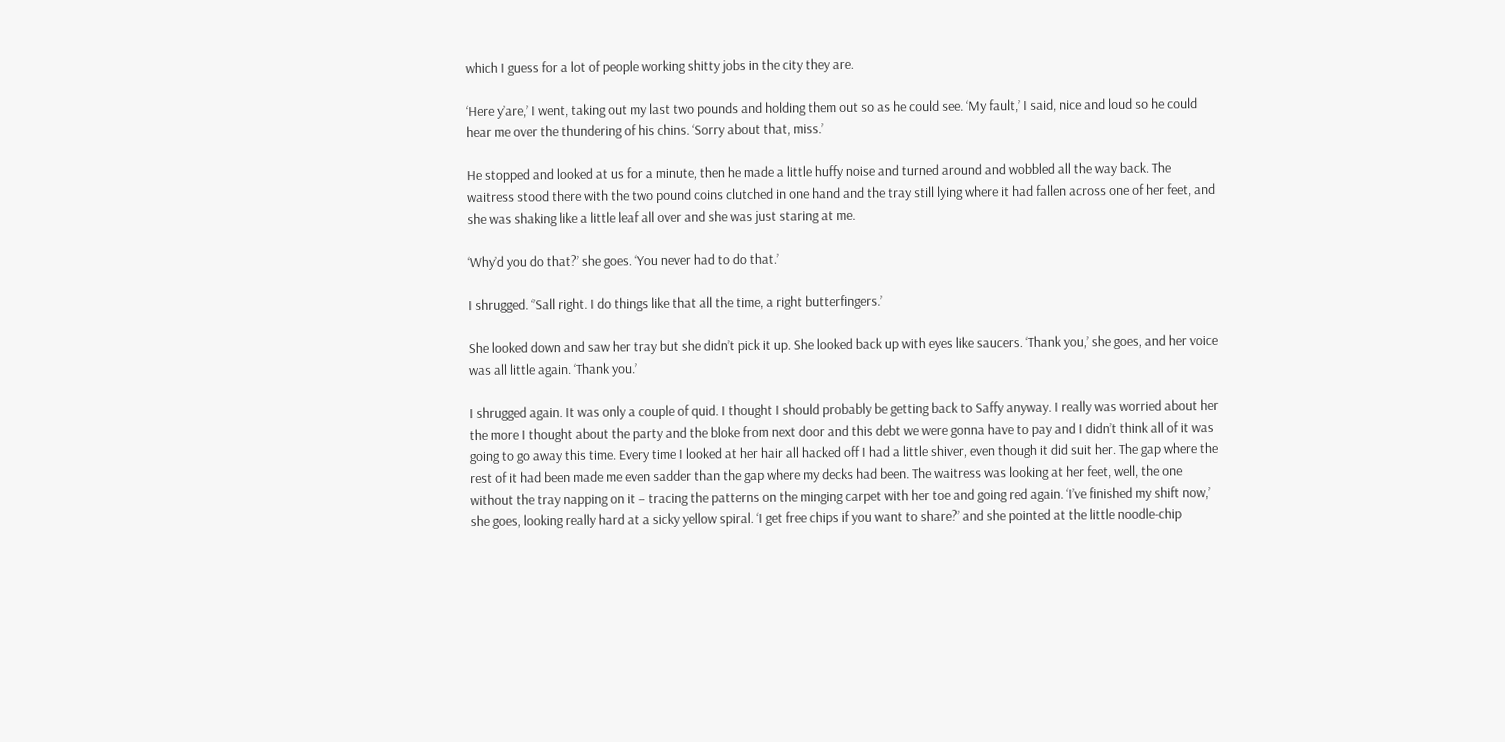which I guess for a lot of people working shitty jobs in the city they are.

‘Here y’are,’ I went, taking out my last two pounds and holding them out so as he could see. ‘My fault,’ I said, nice and loud so he could hear me over the thundering of his chins. ‘Sorry about that, miss.’

He stopped and looked at us for a minute, then he made a little huffy noise and turned around and wobbled all the way back. The waitress stood there with the two pound coins clutched in one hand and the tray still lying where it had fallen across one of her feet, and she was shaking like a little leaf all over and she was just staring at me.

‘Why’d you do that?’ she goes. ‘You never had to do that.’

I shrugged. ‘’Sall right. I do things like that all the time, a right butterfingers.’

She looked down and saw her tray but she didn’t pick it up. She looked back up with eyes like saucers. ‘Thank you,’ she goes, and her voice was all little again. ‘Thank you.’

I shrugged again. It was only a couple of quid. I thought I should probably be getting back to Saffy anyway. I really was worried about her the more I thought about the party and the bloke from next door and this debt we were gonna have to pay and I didn’t think all of it was going to go away this time. Every time I looked at her hair all hacked off I had a little shiver, even though it did suit her. The gap where the rest of it had been made me even sadder than the gap where my decks had been. The waitress was looking at her feet, well, the one without the tray napping on it – tracing the patterns on the minging carpet with her toe and going red again. ‘I’ve finished my shift now,’ she goes, looking really hard at a sicky yellow spiral. ‘I get free chips if you want to share?’ and she pointed at the little noodle-chip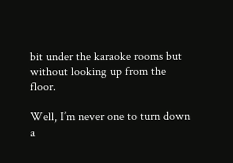bit under the karaoke rooms but without looking up from the floor.

Well, I’m never one to turn down a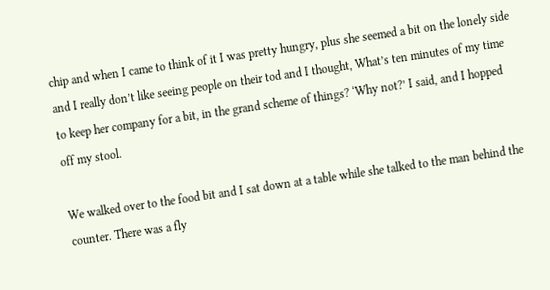chip and when I came to think of it I was pretty hungry, plus she seemed a bit on the lonely side and I really don’t like seeing people on their tod and I thought, What’s ten minutes of my time to keep her company for a bit, in the grand scheme of things? ‘Why not?’ I said, and I hopped off my stool.

We walked over to the food bit and I sat down at a table while she talked to the man behind the counter. There was a fly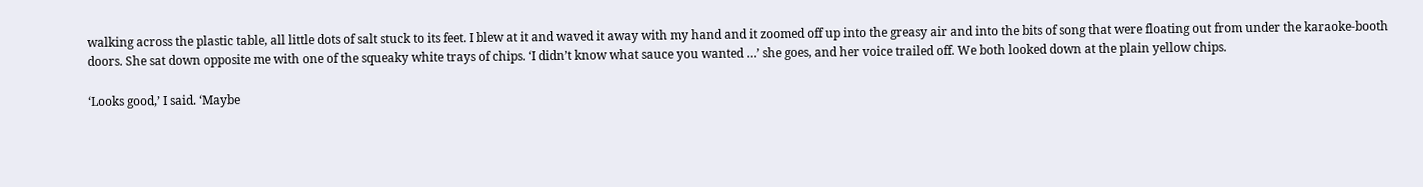walking across the plastic table, all little dots of salt stuck to its feet. I blew at it and waved it away with my hand and it zoomed off up into the greasy air and into the bits of song that were floating out from under the karaoke-booth doors. She sat down opposite me with one of the squeaky white trays of chips. ‘I didn’t know what sauce you wanted …’ she goes, and her voice trailed off. We both looked down at the plain yellow chips.

‘Looks good,’ I said. ‘Maybe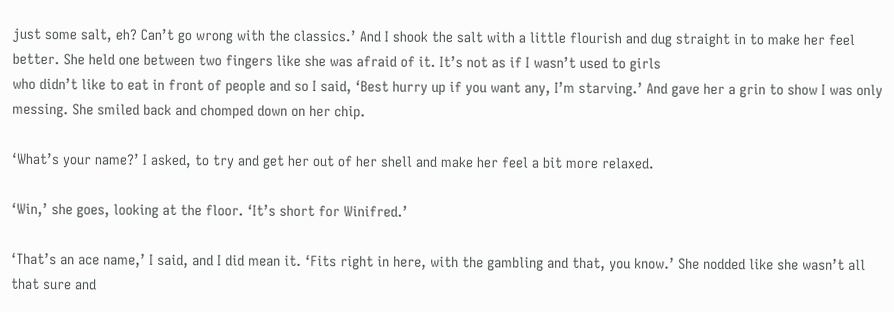just some salt, eh? Can’t go wrong with the classics.’ And I shook the salt with a little flourish and dug straight in to make her feel better. She held one between two fingers like she was afraid of it. It’s not as if I wasn’t used to girls
who didn’t like to eat in front of people and so I said, ‘Best hurry up if you want any, I’m starving.’ And gave her a grin to show I was only messing. She smiled back and chomped down on her chip.

‘What’s your name?’ I asked, to try and get her out of her shell and make her feel a bit more relaxed.

‘Win,’ she goes, looking at the floor. ‘It’s short for Winifred.’

‘That’s an ace name,’ I said, and I did mean it. ‘Fits right in here, with the gambling and that, you know.’ She nodded like she wasn’t all that sure and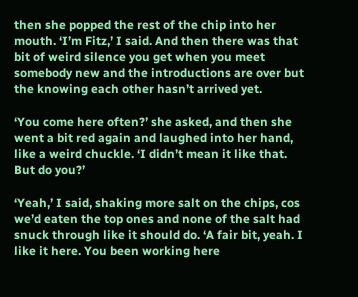then she popped the rest of the chip into her mouth. ‘I’m Fitz,’ I said. And then there was that bit of weird silence you get when you meet somebody new and the introductions are over but the knowing each other hasn’t arrived yet.

‘You come here often?’ she asked, and then she went a bit red again and laughed into her hand, like a weird chuckle. ‘I didn’t mean it like that. But do you?’

‘Yeah,’ I said, shaking more salt on the chips, cos we’d eaten the top ones and none of the salt had snuck through like it should do. ‘A fair bit, yeah. I like it here. You been working here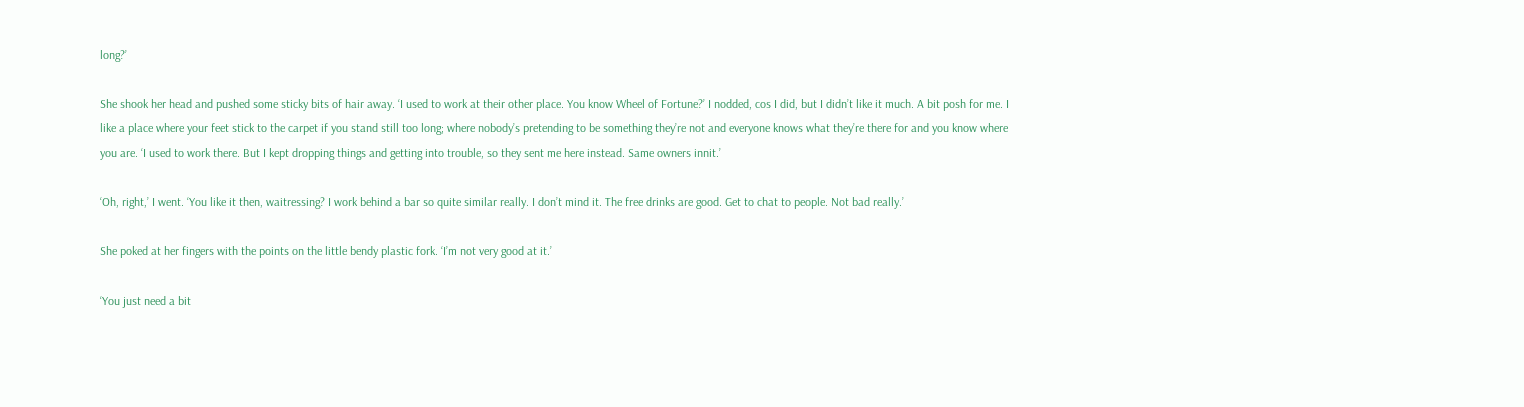long?’

She shook her head and pushed some sticky bits of hair away. ‘I used to work at their other place. You know Wheel of Fortune?’ I nodded, cos I did, but I didn’t like it much. A bit posh for me. I like a place where your feet stick to the carpet if you stand still too long; where nobody’s pretending to be something they’re not and everyone knows what they’re there for and you know where you are. ‘I used to work there. But I kept dropping things and getting into trouble, so they sent me here instead. Same owners innit.’

‘Oh, right,’ I went. ‘You like it then, waitressing? I work behind a bar so quite similar really. I don’t mind it. The free drinks are good. Get to chat to people. Not bad really.’

She poked at her fingers with the points on the little bendy plastic fork. ‘I’m not very good at it.’

‘You just need a bit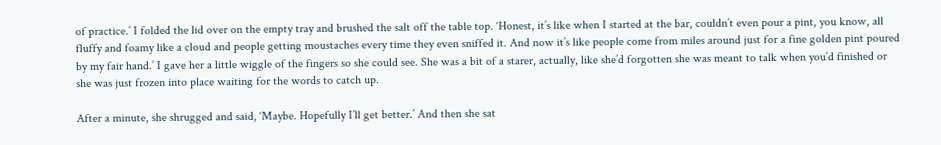of practice.’ I folded the lid over on the empty tray and brushed the salt off the table top. ‘Honest, it’s like when I started at the bar, couldn’t even pour a pint, you know, all fluffy and foamy like a cloud and people getting moustaches every time they even sniffed it. And now it’s like people come from miles around just for a fine golden pint poured by my fair hand.’ I gave her a little wiggle of the fingers so she could see. She was a bit of a starer, actually, like she’d forgotten she was meant to talk when you’d finished or she was just frozen into place waiting for the words to catch up.

After a minute, she shrugged and said, ‘Maybe. Hopefully I’ll get better.’ And then she sat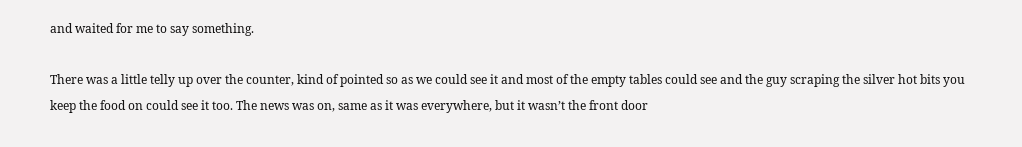and waited for me to say something.

There was a little telly up over the counter, kind of pointed so as we could see it and most of the empty tables could see and the guy scraping the silver hot bits you keep the food on could see it too. The news was on, same as it was everywhere, but it wasn’t the front door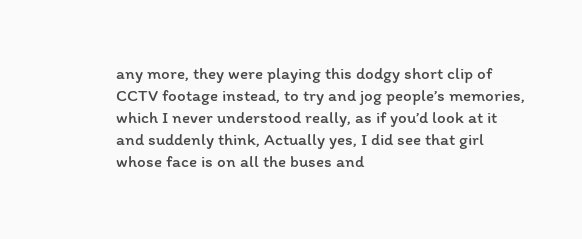any more, they were playing this dodgy short clip of CCTV footage instead, to try and jog people’s memories, which I never understood really, as if you’d look at it and suddenly think, Actually yes, I did see that girl whose face is on all the buses and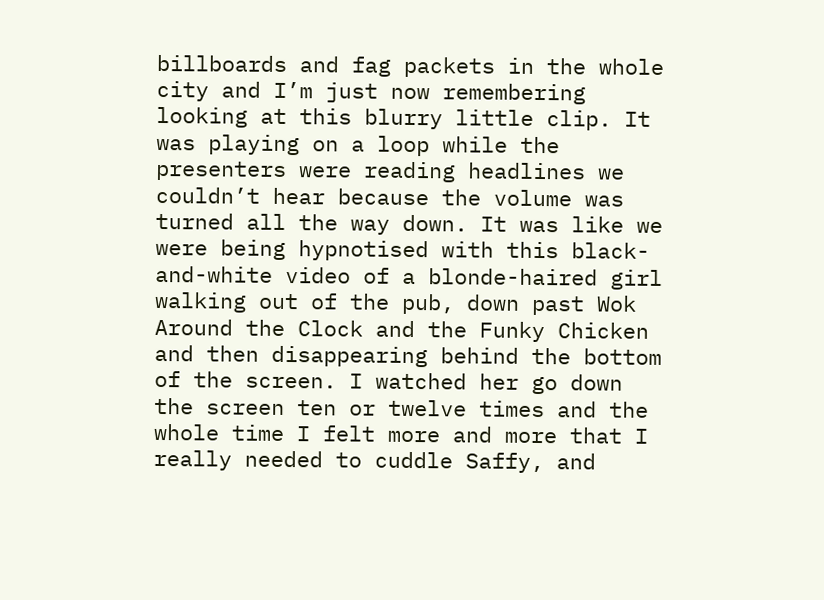billboards and fag packets in the whole city and I’m just now remembering looking at this blurry little clip. It was playing on a loop while the presenters were reading headlines we couldn’t hear because the volume was turned all the way down. It was like we were being hypnotised with this black-and-white video of a blonde-haired girl walking out of the pub, down past Wok Around the Clock and the Funky Chicken and then disappearing behind the bottom of the screen. I watched her go down the screen ten or twelve times and the whole time I felt more and more that I really needed to cuddle Saffy, and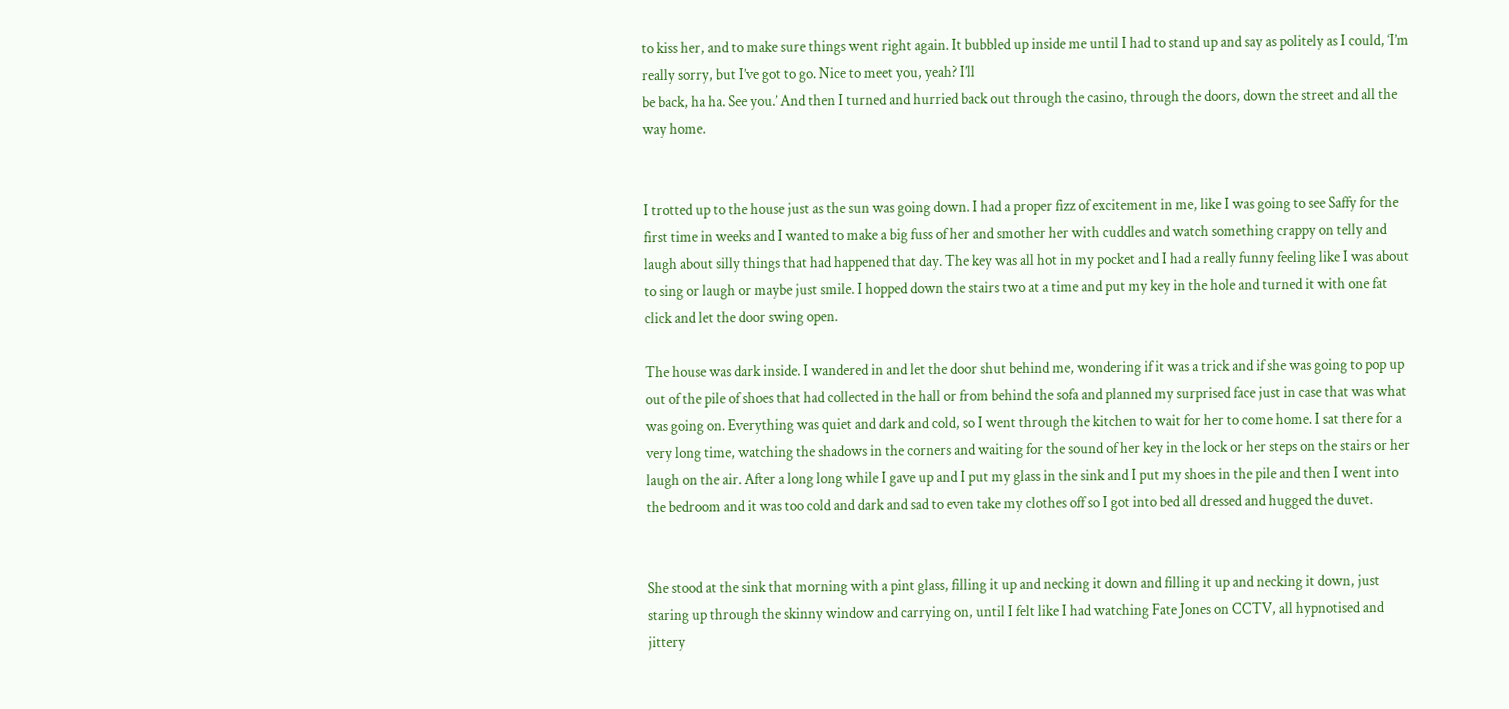to kiss her, and to make sure things went right again. It bubbled up inside me until I had to stand up and say as politely as I could, ‘I’m really sorry, but I’ve got to go. Nice to meet you, yeah? I’ll
be back, ha ha. See you.’ And then I turned and hurried back out through the casino, through the doors, down the street and all the way home.


I trotted up to the house just as the sun was going down. I had a proper fizz of excitement in me, like I was going to see Saffy for the first time in weeks and I wanted to make a big fuss of her and smother her with cuddles and watch something crappy on telly and laugh about silly things that had happened that day. The key was all hot in my pocket and I had a really funny feeling like I was about to sing or laugh or maybe just smile. I hopped down the stairs two at a time and put my key in the hole and turned it with one fat click and let the door swing open.

The house was dark inside. I wandered in and let the door shut behind me, wondering if it was a trick and if she was going to pop up out of the pile of shoes that had collected in the hall or from behind the sofa and planned my surprised face just in case that was what was going on. Everything was quiet and dark and cold, so I went through the kitchen to wait for her to come home. I sat there for a very long time, watching the shadows in the corners and waiting for the sound of her key in the lock or her steps on the stairs or her laugh on the air. After a long long while I gave up and I put my glass in the sink and I put my shoes in the pile and then I went into the bedroom and it was too cold and dark and sad to even take my clothes off so I got into bed all dressed and hugged the duvet.


She stood at the sink that morning with a pint glass, filling it up and necking it down and filling it up and necking it down, just staring up through the skinny window and carrying on, until I felt like I had watching Fate Jones on CCTV, all hypnotised and jittery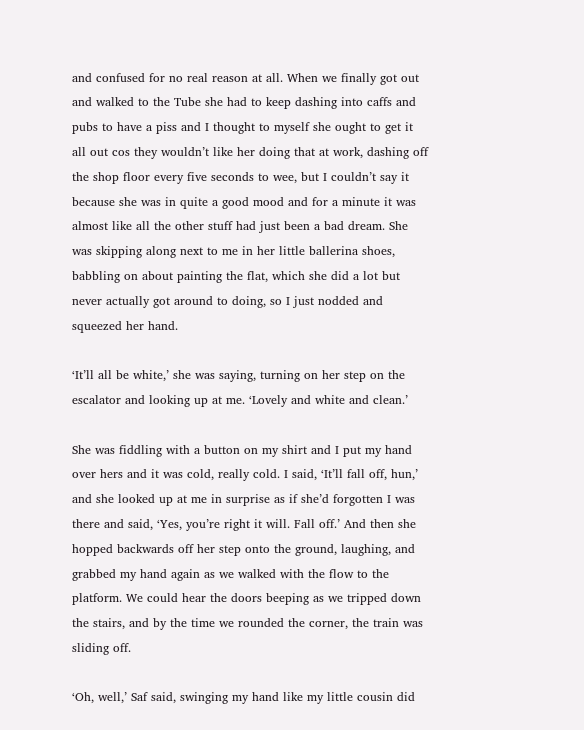and confused for no real reason at all. When we finally got out and walked to the Tube she had to keep dashing into caffs and pubs to have a piss and I thought to myself she ought to get it all out cos they wouldn’t like her doing that at work, dashing off the shop floor every five seconds to wee, but I couldn’t say it because she was in quite a good mood and for a minute it was almost like all the other stuff had just been a bad dream. She was skipping along next to me in her little ballerina shoes, babbling on about painting the flat, which she did a lot but never actually got around to doing, so I just nodded and squeezed her hand.

‘It’ll all be white,’ she was saying, turning on her step on the escalator and looking up at me. ‘Lovely and white and clean.’

She was fiddling with a button on my shirt and I put my hand over hers and it was cold, really cold. I said, ‘It’ll fall off, hun,’ and she looked up at me in surprise as if she’d forgotten I was there and said, ‘Yes, you’re right it will. Fall off.’ And then she hopped backwards off her step onto the ground, laughing, and grabbed my hand again as we walked with the flow to the platform. We could hear the doors beeping as we tripped down the stairs, and by the time we rounded the corner, the train was sliding off.

‘Oh, well,’ Saf said, swinging my hand like my little cousin did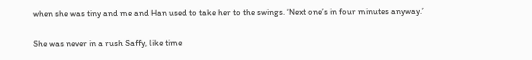when she was tiny and me and Han used to take her to the swings. ‘Next one’s in four minutes anyway.’

She was never in a rush Saffy, like time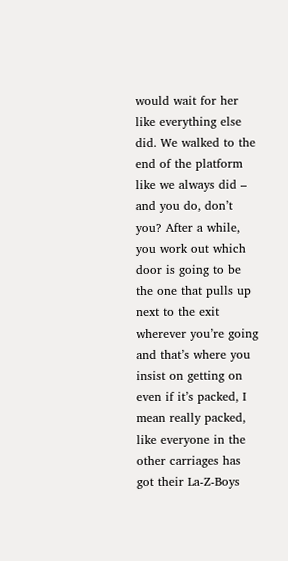would wait for her like everything else did. We walked to the end of the platform like we always did – and you do, don’t you? After a while, you work out which door is going to be the one that pulls up next to the exit wherever you’re going and that’s where you insist on getting on even if it’s packed, I mean really packed, like everyone in the other carriages has got their La-Z-Boys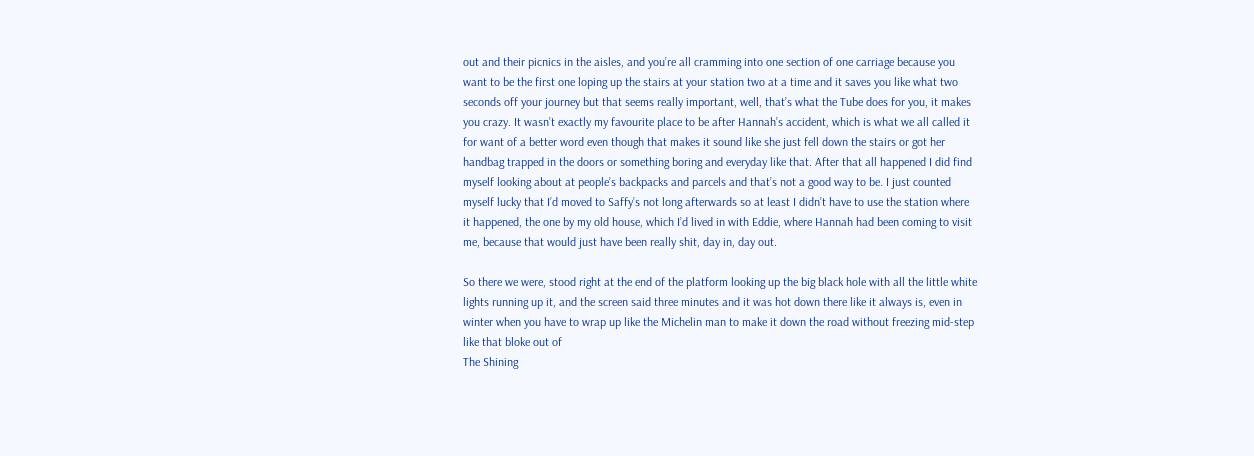out and their picnics in the aisles, and you’re all cramming into one section of one carriage because you want to be the first one loping up the stairs at your station two at a time and it saves you like what two seconds off your journey but that seems really important, well, that’s what the Tube does for you, it makes you crazy. It wasn’t exactly my favourite place to be after Hannah’s accident, which is what we all called it for want of a better word even though that makes it sound like she just fell down the stairs or got her handbag trapped in the doors or something boring and everyday like that. After that all happened I did find myself looking about at people’s backpacks and parcels and that’s not a good way to be. I just counted myself lucky that I’d moved to Saffy’s not long afterwards so at least I didn’t have to use the station where it happened, the one by my old house, which I’d lived in with Eddie, where Hannah had been coming to visit me, because that would just have been really shit, day in, day out.

So there we were, stood right at the end of the platform looking up the big black hole with all the little white lights running up it, and the screen said three minutes and it was hot down there like it always is, even in winter when you have to wrap up like the Michelin man to make it down the road without freezing mid-step like that bloke out of
The Shining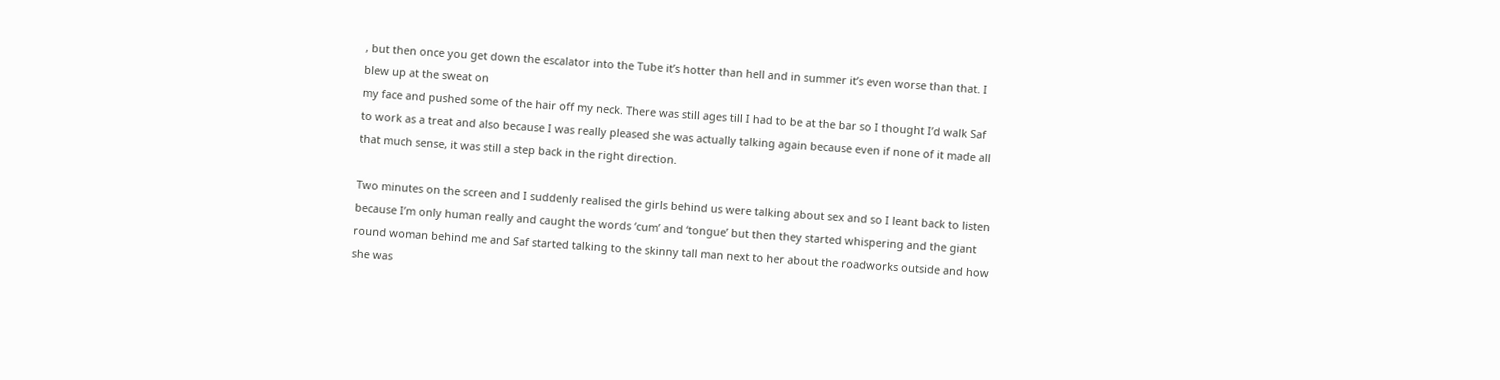, but then once you get down the escalator into the Tube it’s hotter than hell and in summer it’s even worse than that. I blew up at the sweat on
my face and pushed some of the hair off my neck. There was still ages till I had to be at the bar so I thought I’d walk Saf to work as a treat and also because I was really pleased she was actually talking again because even if none of it made all that much sense, it was still a step back in the right direction.

Two minutes on the screen and I suddenly realised the girls behind us were talking about sex and so I leant back to listen because I’m only human really and caught the words ‘cum’ and ‘tongue’ but then they started whispering and the giant round woman behind me and Saf started talking to the skinny tall man next to her about the roadworks outside and how she was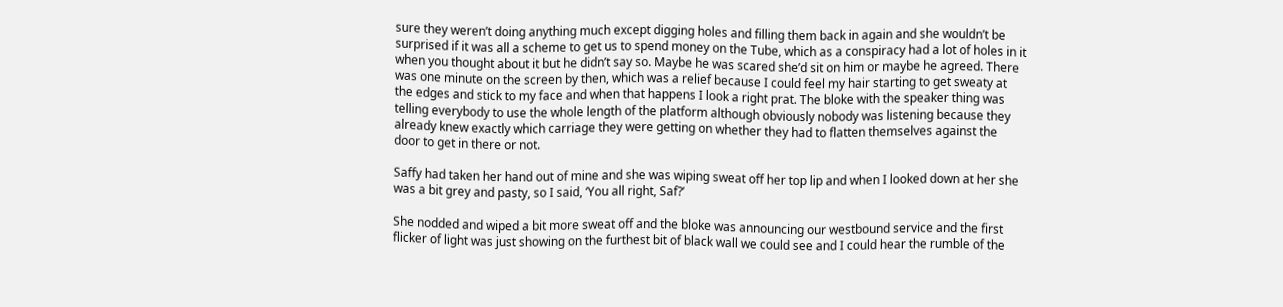sure they weren’t doing anything much except digging holes and filling them back in again and she wouldn’t be surprised if it was all a scheme to get us to spend money on the Tube, which as a conspiracy had a lot of holes in it when you thought about it but he didn’t say so. Maybe he was scared she’d sit on him or maybe he agreed. There was one minute on the screen by then, which was a relief because I could feel my hair starting to get sweaty at the edges and stick to my face and when that happens I look a right prat. The bloke with the speaker thing was telling everybody to use the whole length of the platform although obviously nobody was listening because they already knew exactly which carriage they were getting on whether they had to flatten themselves against the door to get in there or not.

Saffy had taken her hand out of mine and she was wiping sweat off her top lip and when I looked down at her she was a bit grey and pasty, so I said, ‘You all right, Saf?’

She nodded and wiped a bit more sweat off and the bloke was announcing our westbound service and the first flicker of light was just showing on the furthest bit of black wall we could see and I could hear the rumble of the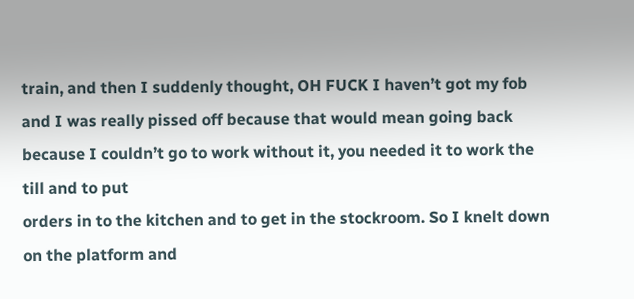train, and then I suddenly thought, OH FUCK I haven’t got my fob and I was really pissed off because that would mean going back because I couldn’t go to work without it, you needed it to work the till and to put
orders in to the kitchen and to get in the stockroom. So I knelt down on the platform and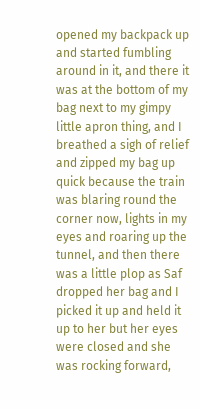opened my backpack up and started fumbling around in it, and there it was at the bottom of my bag next to my gimpy little apron thing, and I breathed a sigh of relief and zipped my bag up quick because the train was blaring round the corner now, lights in my eyes and roaring up the tunnel, and then there was a little plop as Saf dropped her bag and I picked it up and held it up to her but her eyes were closed and she was rocking forward,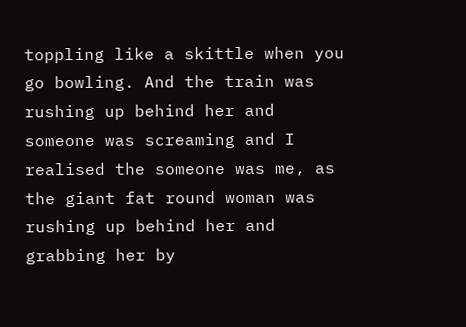toppling like a skittle when you go bowling. And the train was rushing up behind her and someone was screaming and I realised the someone was me, as the giant fat round woman was rushing up behind her and grabbing her by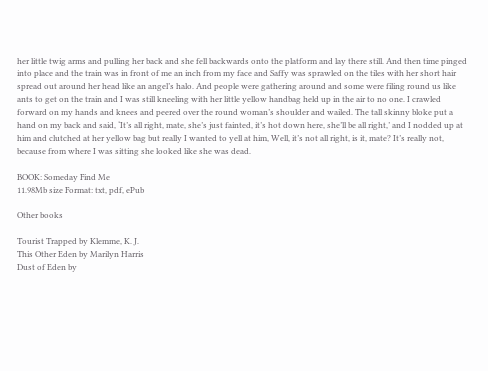her little twig arms and pulling her back and she fell backwards onto the platform and lay there still. And then time pinged into place and the train was in front of me an inch from my face and Saffy was sprawled on the tiles with her short hair spread out around her head like an angel’s halo. And people were gathering around and some were filing round us like ants to get on the train and I was still kneeling with her little yellow handbag held up in the air to no one. I crawled forward on my hands and knees and peered over the round woman’s shoulder and wailed. The tall skinny bloke put a hand on my back and said, ‘It’s all right, mate, she’s just fainted, it’s hot down here, she’ll be all right,’ and I nodded up at him and clutched at her yellow bag but really I wanted to yell at him, Well, it’s not all right, is it, mate? It’s really not, because from where I was sitting she looked like she was dead.

BOOK: Someday Find Me
11.98Mb size Format: txt, pdf, ePub

Other books

Tourist Trapped by Klemme, K. J.
This Other Eden by Marilyn Harris
Dust of Eden by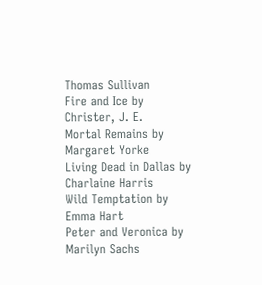Thomas Sullivan
Fire and Ice by Christer, J. E.
Mortal Remains by Margaret Yorke
Living Dead in Dallas by Charlaine Harris
Wild Temptation by Emma Hart
Peter and Veronica by Marilyn Sachs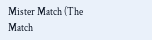Mister Match (The Match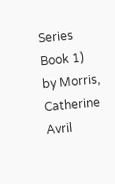Series Book 1) by Morris, Catherine Avril